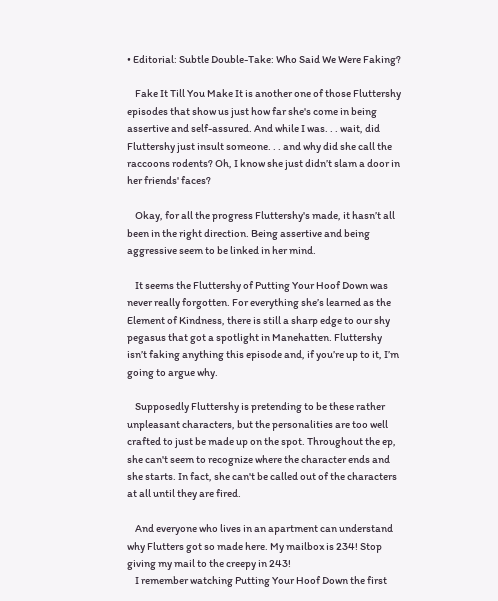• Editorial: Subtle Double-Take: Who Said We Were Faking?

    Fake It Till You Make It is another one of those Fluttershy episodes that show us just how far she's come in being assertive and self-assured. And while I was. . . wait, did Fluttershy just insult someone. . . and why did she call the raccoons rodents? Oh, I know she just didn’t slam a door in her friends' faces?

    Okay, for all the progress Fluttershy's made, it hasn’t all been in the right direction. Being assertive and being aggressive seem to be linked in her mind.

    It seems the Fluttershy of Putting Your Hoof Down was never really forgotten. For everything she’s learned as the Element of Kindness, there is still a sharp edge to our shy pegasus that got a spotlight in Manehatten. Fluttershy isn’t faking anything this episode and, if you’re up to it, I’m going to argue why.

    Supposedly Fluttershy is pretending to be these rather unpleasant characters, but the personalities are too well crafted to just be made up on the spot. Throughout the ep, she can't seem to recognize where the character ends and she starts. In fact, she can't be called out of the characters at all until they are fired.

    And everyone who lives in an apartment can understand why Flutters got so made here. My mailbox is 234! Stop giving my mail to the creepy in 243!
    I remember watching Putting Your Hoof Down the first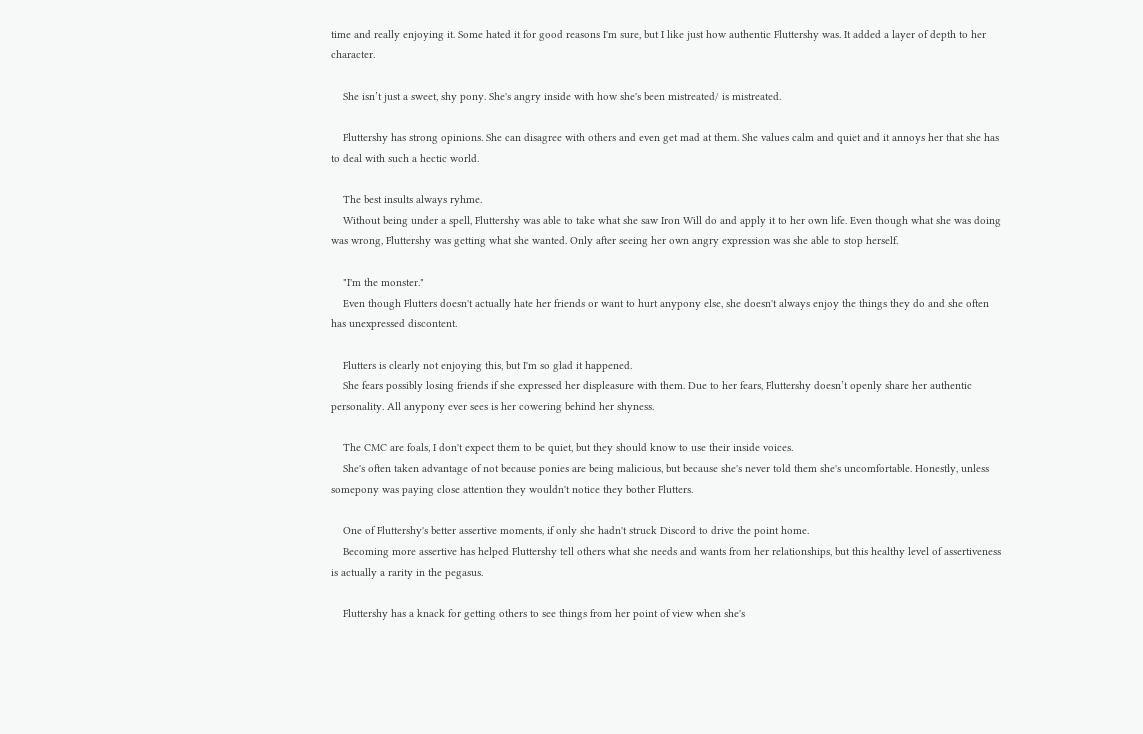time and really enjoying it. Some hated it for good reasons I'm sure, but I like just how authentic Fluttershy was. It added a layer of depth to her character.

    She isn’t just a sweet, shy pony. She's angry inside with how she's been mistreated/ is mistreated.

    Fluttershy has strong opinions. She can disagree with others and even get mad at them. She values calm and quiet and it annoys her that she has to deal with such a hectic world.

    The best insults always ryhme.
    Without being under a spell, Fluttershy was able to take what she saw Iron Will do and apply it to her own life. Even though what she was doing was wrong, Fluttershy was getting what she wanted. Only after seeing her own angry expression was she able to stop herself.

    "I'm the monster."
    Even though Flutters doesn't actually hate her friends or want to hurt anypony else, she doesn't always enjoy the things they do and she often has unexpressed discontent.

    Flutters is clearly not enjoying this, but I'm so glad it happened.
    She fears possibly losing friends if she expressed her displeasure with them. Due to her fears, Fluttershy doesn’t openly share her authentic personality. All anypony ever sees is her cowering behind her shyness.

    The CMC are foals, I don't expect them to be quiet, but they should know to use their inside voices.
    She's often taken advantage of not because ponies are being malicious, but because she's never told them she's uncomfortable. Honestly, unless somepony was paying close attention they wouldn't notice they bother Flutters.

    One of Fluttershy's better assertive moments, if only she hadn't struck Discord to drive the point home.
    Becoming more assertive has helped Fluttershy tell others what she needs and wants from her relationships, but this healthy level of assertiveness is actually a rarity in the pegasus.

    Fluttershy has a knack for getting others to see things from her point of view when she's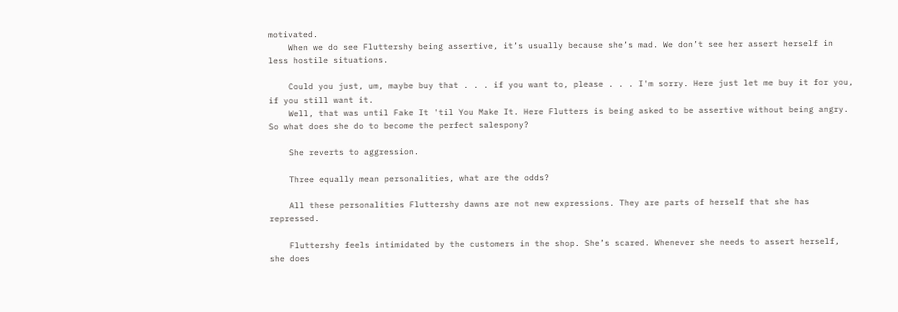motivated.
    When we do see Fluttershy being assertive, it’s usually because she’s mad. We don’t see her assert herself in less hostile situations.

    Could you just, um, maybe buy that . . . if you want to, please . . . I'm sorry. Here just let me buy it for you, if you still want it.
    Well, that was until Fake It 'til You Make It. Here Flutters is being asked to be assertive without being angry. So what does she do to become the perfect salespony?

    She reverts to aggression.

    Three equally mean personalities, what are the odds?

    All these personalities Fluttershy dawns are not new expressions. They are parts of herself that she has repressed.

    Fluttershy feels intimidated by the customers in the shop. She’s scared. Whenever she needs to assert herself, she does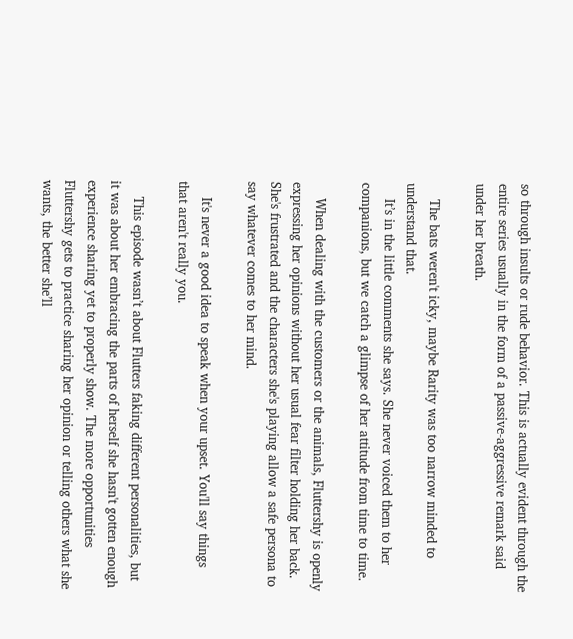so through insults or rude behavior. This is actually evident through the entire series usually in the form of a passive-aggressive remark said under her breath.

    The bats weren't icky, maybe Rarity was too narrow minded to understand that.
    It’s in the little comments she says. She never voiced them to her companions, but we catch a glimpse of her attitude from time to time.

    When dealing with the customers or the animals, Fluttershy is openly expressing her opinions without her usual fear filter holding her back. She's frustrated and the characters she's playing allow a safe persona to say whatever comes to her mind.

    It's never a good idea to speak when your upset. You'll say things that aren't really you.

    This episode wasn’t about Flutters faking different personalities, but it was about her embracing the parts of herself she hasn't gotten enough experience sharing yet to properly show. The more opportunities Fluttershy gets to practice sharing her opinion or telling others what she wants, the better she’ll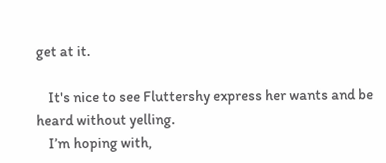get at it.

    It's nice to see Fluttershy express her wants and be heard without yelling.
    I’m hoping with,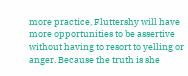more practice, Fluttershy will have more opportunities to be assertive without having to resort to yelling or anger. Because the truth is she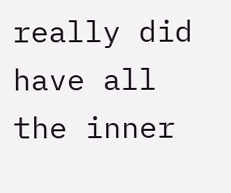really did have all the inner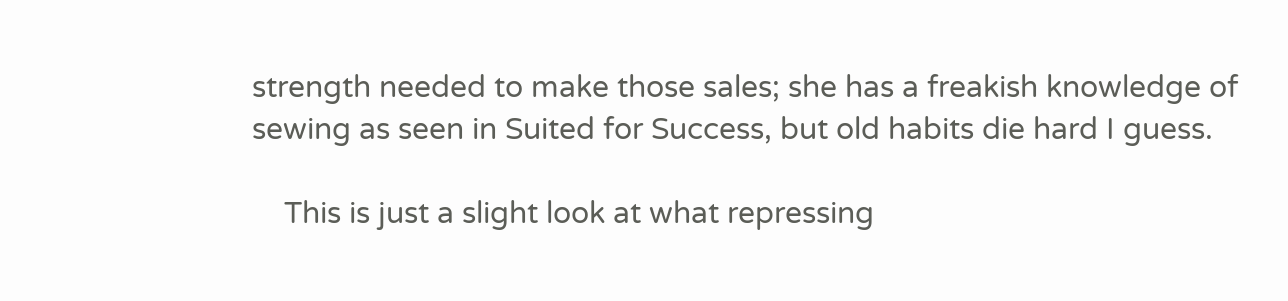strength needed to make those sales; she has a freakish knowledge of sewing as seen in Suited for Success, but old habits die hard I guess.

    This is just a slight look at what repressing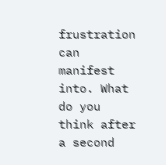frustration can manifest into. What do you think after a second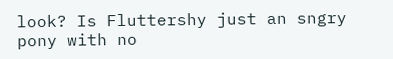look? Is Fluttershy just an sngry pony with no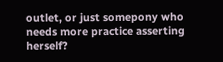outlet, or just somepony who needs more practice asserting herself?